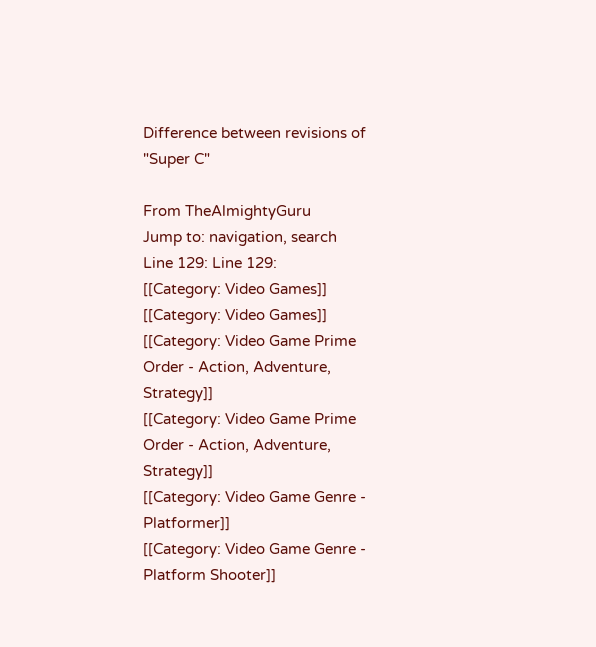Difference between revisions of "Super C"

From TheAlmightyGuru
Jump to: navigation, search
Line 129: Line 129:
[[Category: Video Games]]
[[Category: Video Games]]
[[Category: Video Game Prime Order - Action, Adventure, Strategy]]
[[Category: Video Game Prime Order - Action, Adventure, Strategy]]
[[Category: Video Game Genre - Platformer]]
[[Category: Video Game Genre - Platform Shooter]]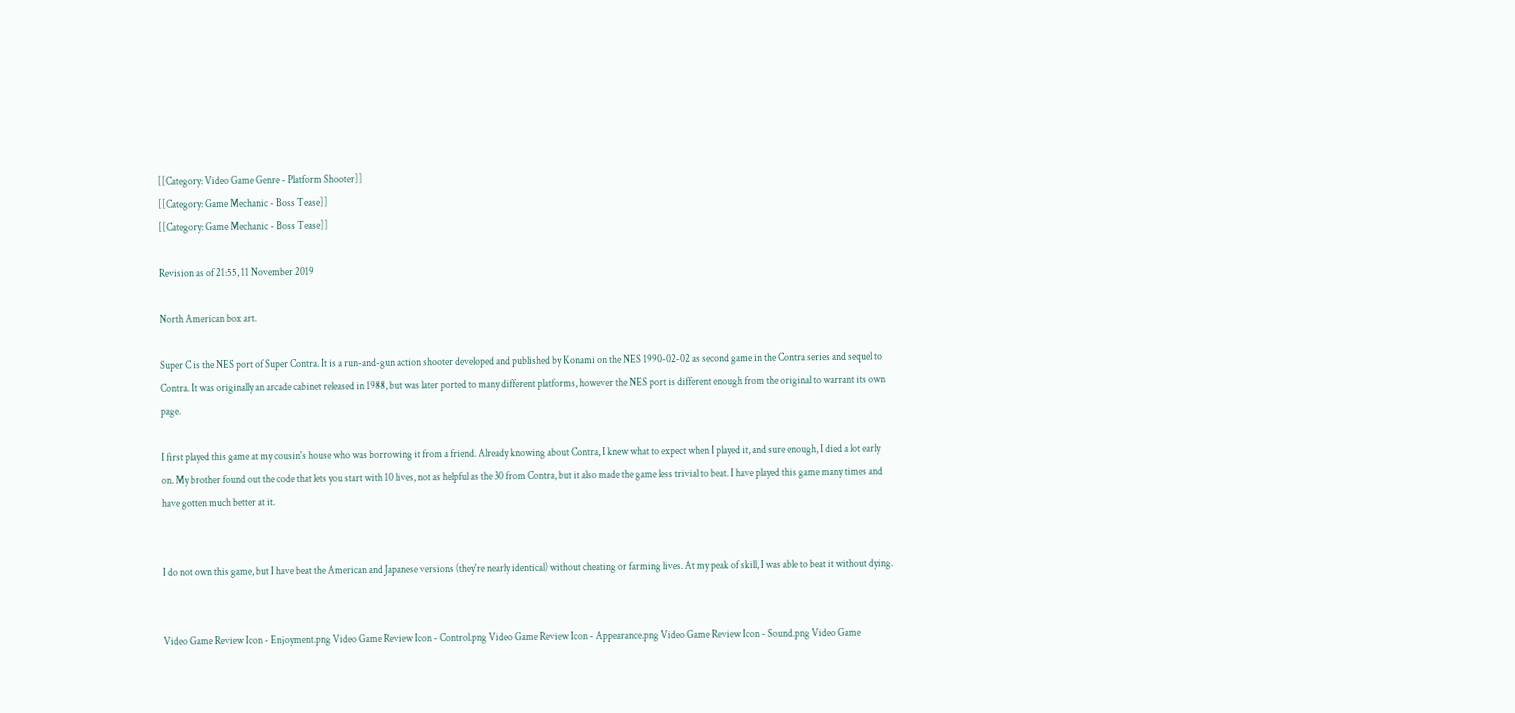[[Category: Video Game Genre - Platform Shooter]]
[[Category: Game Mechanic - Boss Tease]]
[[Category: Game Mechanic - Boss Tease]]

Revision as of 21:55, 11 November 2019

North American box art.

Super C is the NES port of Super Contra. It is a run-and-gun action shooter developed and published by Konami on the NES 1990-02-02 as second game in the Contra series and sequel to Contra. It was originally an arcade cabinet released in 1988, but was later ported to many different platforms, however the NES port is different enough from the original to warrant its own page.

I first played this game at my cousin's house who was borrowing it from a friend. Already knowing about Contra, I knew what to expect when I played it, and sure enough, I died a lot early on. My brother found out the code that lets you start with 10 lives, not as helpful as the 30 from Contra, but it also made the game less trivial to beat. I have played this game many times and have gotten much better at it.


I do not own this game, but I have beat the American and Japanese versions (they're nearly identical) without cheating or farming lives. At my peak of skill, I was able to beat it without dying.


Video Game Review Icon - Enjoyment.png Video Game Review Icon - Control.png Video Game Review Icon - Appearance.png Video Game Review Icon - Sound.png Video Game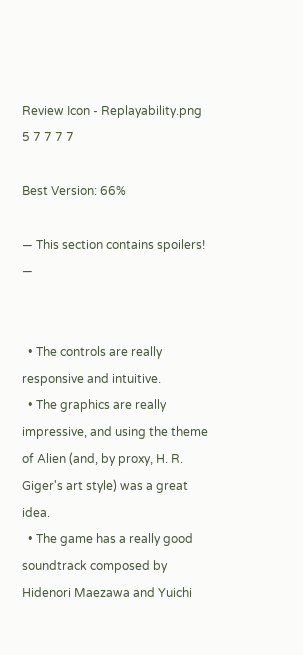Review Icon - Replayability.png
5 7 7 7 7

Best Version: 66%

— This section contains spoilers! —


  • The controls are really responsive and intuitive.
  • The graphics are really impressive, and using the theme of Alien (and, by proxy, H. R. Giger's art style) was a great idea.
  • The game has a really good soundtrack composed by Hidenori Maezawa and Yuichi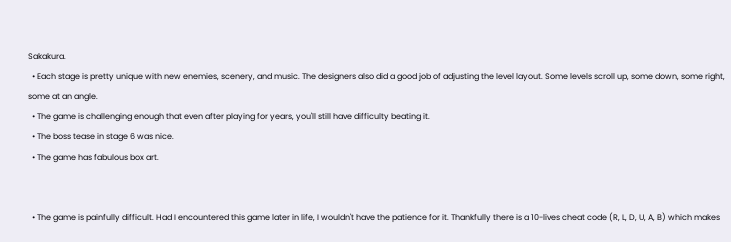Sakakura.
  • Each stage is pretty unique with new enemies, scenery, and music. The designers also did a good job of adjusting the level layout. Some levels scroll up, some down, some right, some at an angle.
  • The game is challenging enough that even after playing for years, you'll still have difficulty beating it.
  • The boss tease in stage 6 was nice.
  • The game has fabulous box art.


  • The game is painfully difficult. Had I encountered this game later in life, I wouldn't have the patience for it. Thankfully there is a 10-lives cheat code (R, L, D, U, A, B) which makes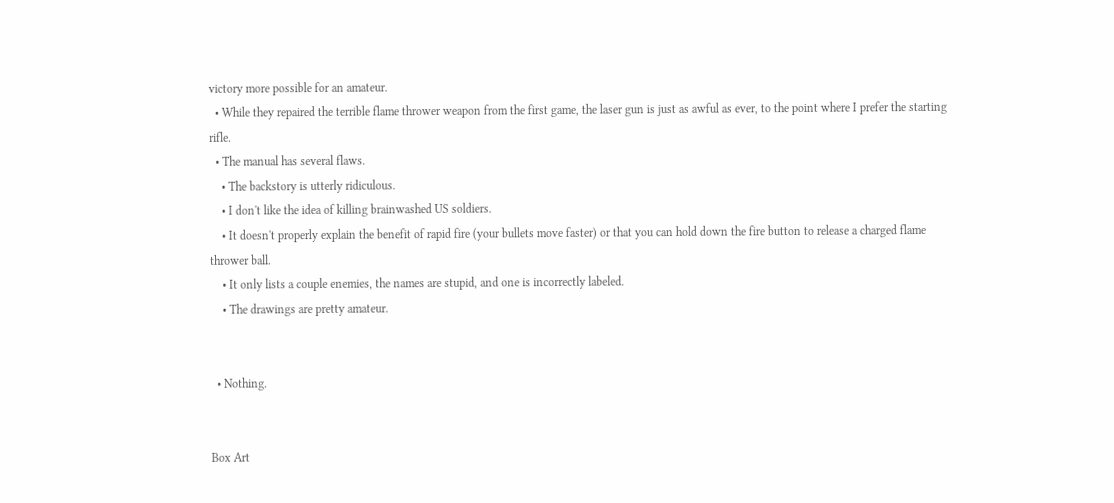victory more possible for an amateur.
  • While they repaired the terrible flame thrower weapon from the first game, the laser gun is just as awful as ever, to the point where I prefer the starting rifle.
  • The manual has several flaws.
    • The backstory is utterly ridiculous.
    • I don't like the idea of killing brainwashed US soldiers.
    • It doesn't properly explain the benefit of rapid fire (your bullets move faster) or that you can hold down the fire button to release a charged flame thrower ball.
    • It only lists a couple enemies, the names are stupid, and one is incorrectly labeled.
    • The drawings are pretty amateur.


  • Nothing.


Box Art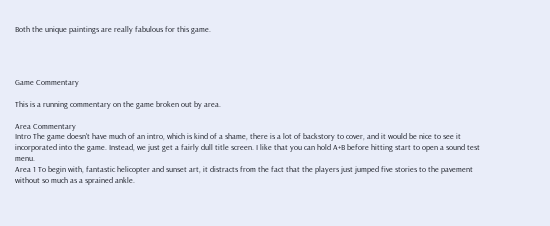Both the unique paintings are really fabulous for this game.




Game Commentary

This is a running commentary on the game broken out by area.

Area Commentary
Intro The game doesn't have much of an intro, which is kind of a shame, there is a lot of backstory to cover, and it would be nice to see it incorporated into the game. Instead, we just get a fairly dull title screen. I like that you can hold A+B before hitting start to open a sound test menu.
Area 1 To begin with, fantastic helicopter and sunset art, it distracts from the fact that the players just jumped five stories to the pavement without so much as a sprained ankle.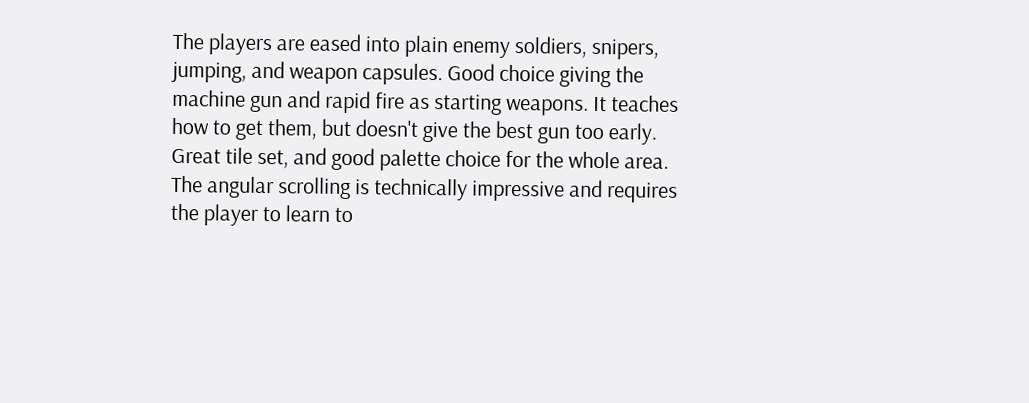The players are eased into plain enemy soldiers, snipers, jumping, and weapon capsules. Good choice giving the machine gun and rapid fire as starting weapons. It teaches how to get them, but doesn't give the best gun too early. Great tile set, and good palette choice for the whole area. The angular scrolling is technically impressive and requires the player to learn to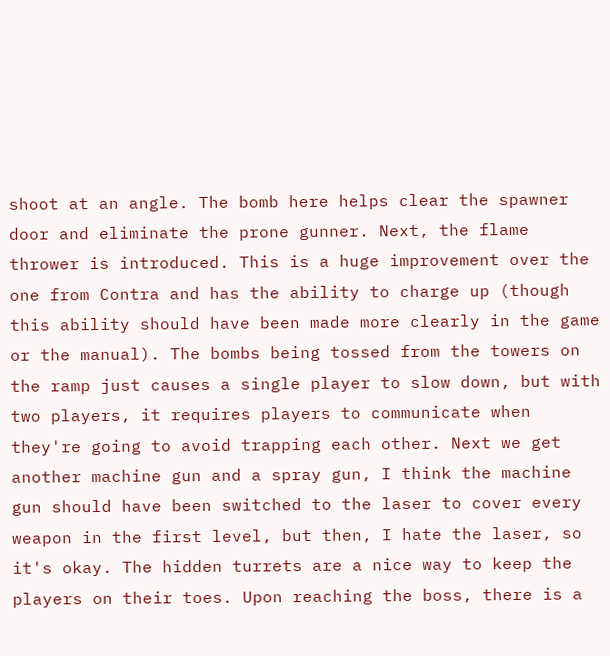shoot at an angle. The bomb here helps clear the spawner door and eliminate the prone gunner. Next, the flame thrower is introduced. This is a huge improvement over the one from Contra and has the ability to charge up (though this ability should have been made more clearly in the game or the manual). The bombs being tossed from the towers on the ramp just causes a single player to slow down, but with two players, it requires players to communicate when they're going to avoid trapping each other. Next we get another machine gun and a spray gun, I think the machine gun should have been switched to the laser to cover every weapon in the first level, but then, I hate the laser, so it's okay. The hidden turrets are a nice way to keep the players on their toes. Upon reaching the boss, there is a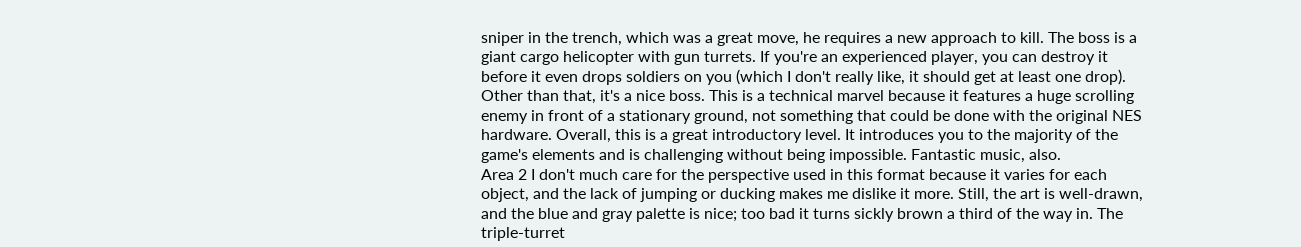sniper in the trench, which was a great move, he requires a new approach to kill. The boss is a giant cargo helicopter with gun turrets. If you're an experienced player, you can destroy it before it even drops soldiers on you (which I don't really like, it should get at least one drop). Other than that, it's a nice boss. This is a technical marvel because it features a huge scrolling enemy in front of a stationary ground, not something that could be done with the original NES hardware. Overall, this is a great introductory level. It introduces you to the majority of the game's elements and is challenging without being impossible. Fantastic music, also.
Area 2 I don't much care for the perspective used in this format because it varies for each object, and the lack of jumping or ducking makes me dislike it more. Still, the art is well-drawn, and the blue and gray palette is nice; too bad it turns sickly brown a third of the way in. The triple-turret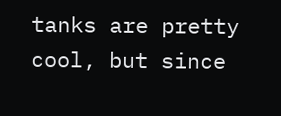tanks are pretty cool, but since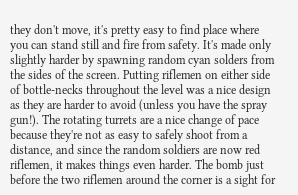they don't move, it's pretty easy to find place where you can stand still and fire from safety. It's made only slightly harder by spawning random cyan solders from the sides of the screen. Putting riflemen on either side of bottle-necks throughout the level was a nice design as they are harder to avoid (unless you have the spray gun!). The rotating turrets are a nice change of pace because they're not as easy to safely shoot from a distance, and since the random soldiers are now red riflemen, it makes things even harder. The bomb just before the two riflemen around the corner is a sight for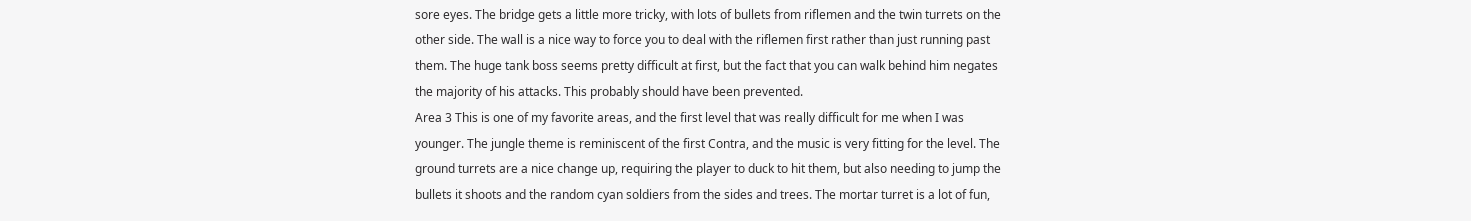sore eyes. The bridge gets a little more tricky, with lots of bullets from riflemen and the twin turrets on the other side. The wall is a nice way to force you to deal with the riflemen first rather than just running past them. The huge tank boss seems pretty difficult at first, but the fact that you can walk behind him negates the majority of his attacks. This probably should have been prevented.
Area 3 This is one of my favorite areas, and the first level that was really difficult for me when I was younger. The jungle theme is reminiscent of the first Contra, and the music is very fitting for the level. The ground turrets are a nice change up, requiring the player to duck to hit them, but also needing to jump the bullets it shoots and the random cyan soldiers from the sides and trees. The mortar turret is a lot of fun,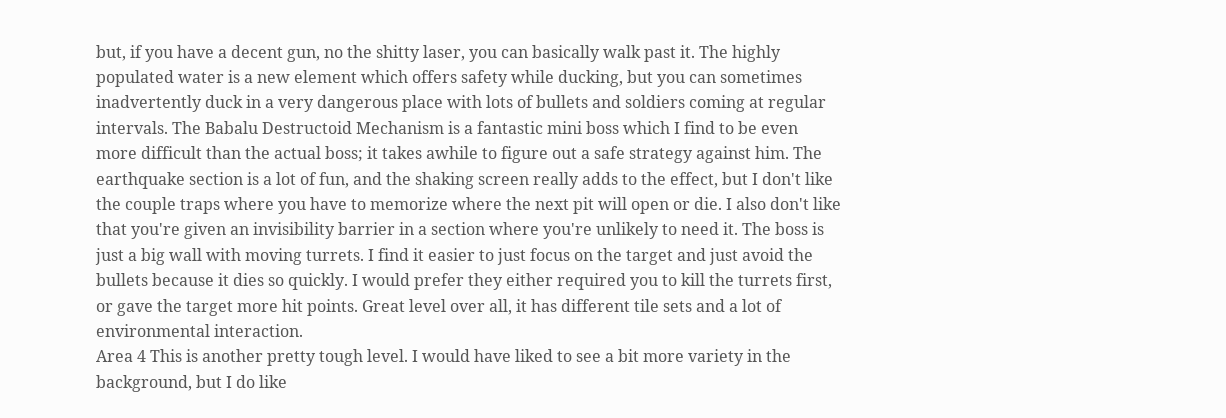but, if you have a decent gun, no the shitty laser, you can basically walk past it. The highly populated water is a new element which offers safety while ducking, but you can sometimes inadvertently duck in a very dangerous place with lots of bullets and soldiers coming at regular intervals. The Babalu Destructoid Mechanism is a fantastic mini boss which I find to be even more difficult than the actual boss; it takes awhile to figure out a safe strategy against him. The earthquake section is a lot of fun, and the shaking screen really adds to the effect, but I don't like the couple traps where you have to memorize where the next pit will open or die. I also don't like that you're given an invisibility barrier in a section where you're unlikely to need it. The boss is just a big wall with moving turrets. I find it easier to just focus on the target and just avoid the bullets because it dies so quickly. I would prefer they either required you to kill the turrets first, or gave the target more hit points. Great level over all, it has different tile sets and a lot of environmental interaction.
Area 4 This is another pretty tough level. I would have liked to see a bit more variety in the background, but I do like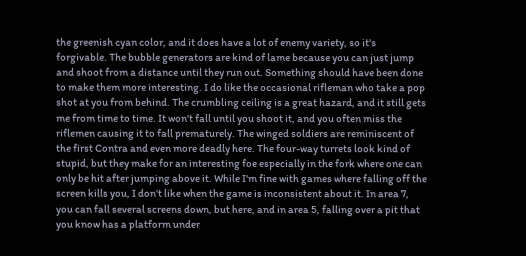the greenish cyan color, and it does have a lot of enemy variety, so it's forgivable. The bubble generators are kind of lame because you can just jump and shoot from a distance until they run out. Something should have been done to make them more interesting. I do like the occasional rifleman who take a pop shot at you from behind. The crumbling ceiling is a great hazard, and it still gets me from time to time. It won't fall until you shoot it, and you often miss the riflemen causing it to fall prematurely. The winged soldiers are reminiscent of the first Contra and even more deadly here. The four-way turrets look kind of stupid, but they make for an interesting foe especially in the fork where one can only be hit after jumping above it. While I'm fine with games where falling off the screen kills you, I don't like when the game is inconsistent about it. In area 7, you can fall several screens down, but here, and in area 5, falling over a pit that you know has a platform under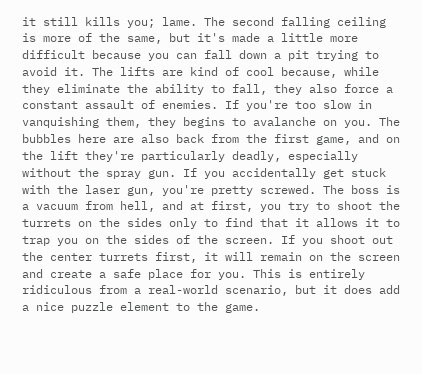it still kills you; lame. The second falling ceiling is more of the same, but it's made a little more difficult because you can fall down a pit trying to avoid it. The lifts are kind of cool because, while they eliminate the ability to fall, they also force a constant assault of enemies. If you're too slow in vanquishing them, they begins to avalanche on you. The bubbles here are also back from the first game, and on the lift they're particularly deadly, especially without the spray gun. If you accidentally get stuck with the laser gun, you're pretty screwed. The boss is a vacuum from hell, and at first, you try to shoot the turrets on the sides only to find that it allows it to trap you on the sides of the screen. If you shoot out the center turrets first, it will remain on the screen and create a safe place for you. This is entirely ridiculous from a real-world scenario, but it does add a nice puzzle element to the game.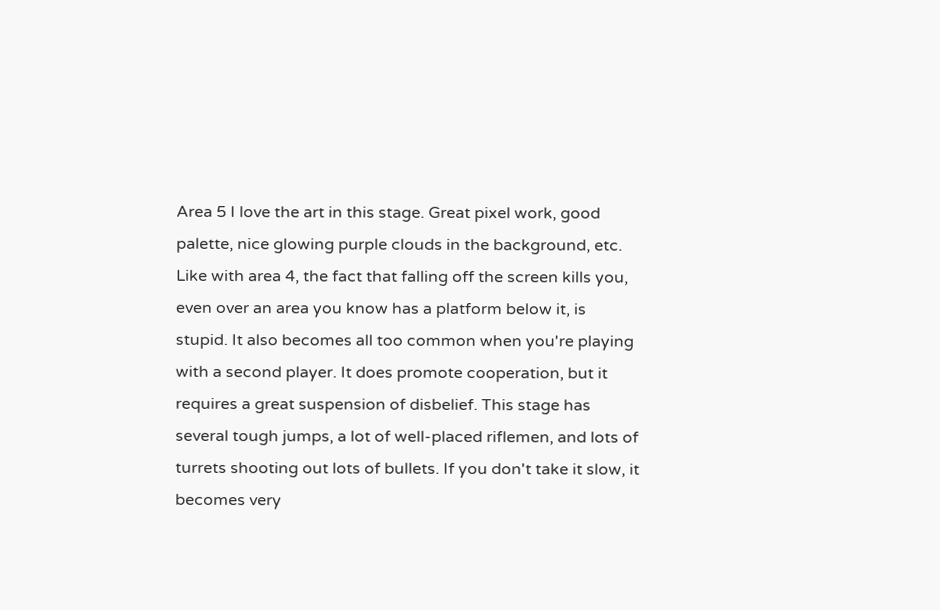Area 5 I love the art in this stage. Great pixel work, good palette, nice glowing purple clouds in the background, etc. Like with area 4, the fact that falling off the screen kills you, even over an area you know has a platform below it, is stupid. It also becomes all too common when you're playing with a second player. It does promote cooperation, but it requires a great suspension of disbelief. This stage has several tough jumps, a lot of well-placed riflemen, and lots of turrets shooting out lots of bullets. If you don't take it slow, it becomes very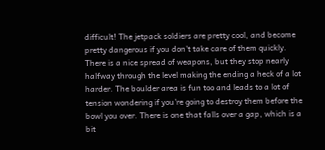difficult! The jetpack soldiers are pretty cool, and become pretty dangerous if you don't take care of them quickly. There is a nice spread of weapons, but they stop nearly halfway through the level making the ending a heck of a lot harder. The boulder area is fun too and leads to a lot of tension wondering if you're going to destroy them before the bowl you over. There is one that falls over a gap, which is a bit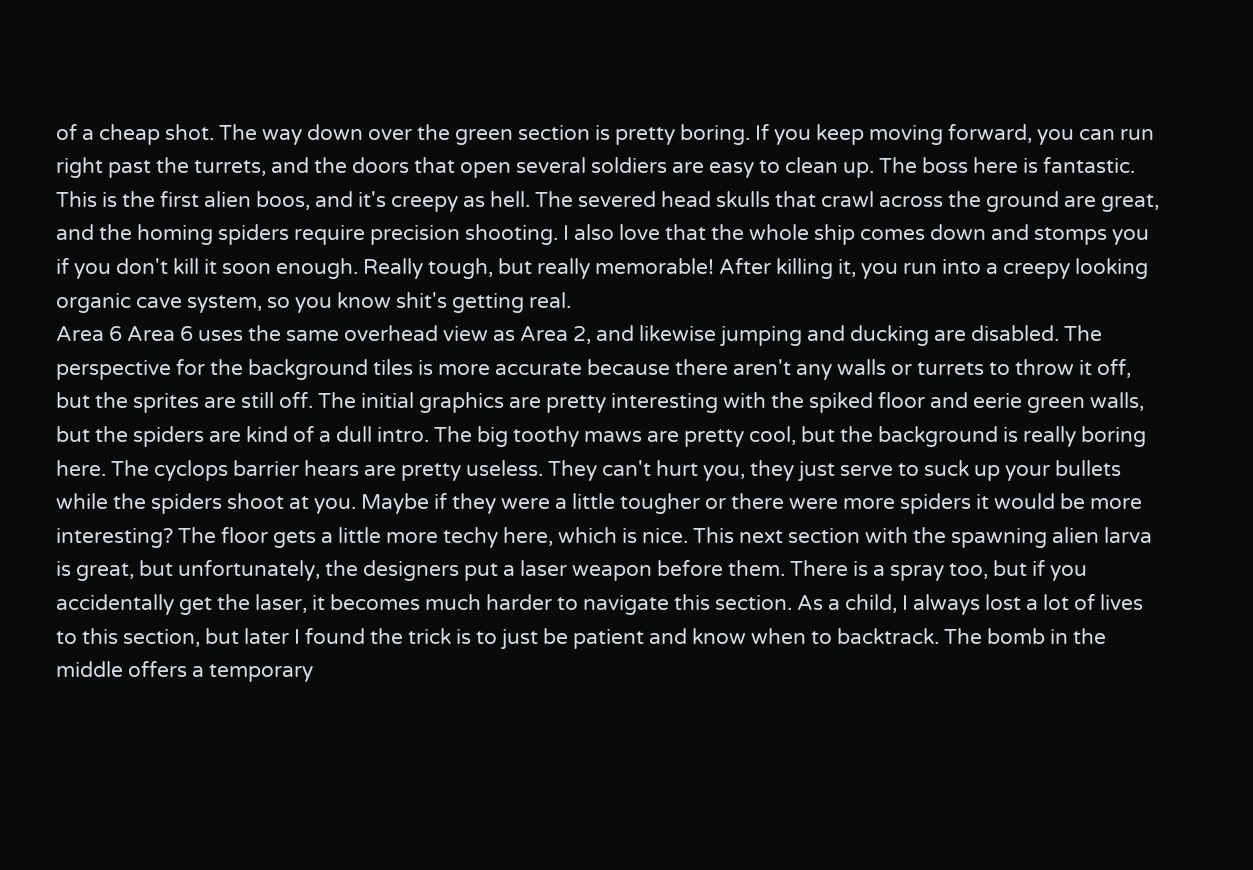of a cheap shot. The way down over the green section is pretty boring. If you keep moving forward, you can run right past the turrets, and the doors that open several soldiers are easy to clean up. The boss here is fantastic. This is the first alien boos, and it's creepy as hell. The severed head skulls that crawl across the ground are great, and the homing spiders require precision shooting. I also love that the whole ship comes down and stomps you if you don't kill it soon enough. Really tough, but really memorable! After killing it, you run into a creepy looking organic cave system, so you know shit's getting real.
Area 6 Area 6 uses the same overhead view as Area 2, and likewise jumping and ducking are disabled. The perspective for the background tiles is more accurate because there aren't any walls or turrets to throw it off, but the sprites are still off. The initial graphics are pretty interesting with the spiked floor and eerie green walls, but the spiders are kind of a dull intro. The big toothy maws are pretty cool, but the background is really boring here. The cyclops barrier hears are pretty useless. They can't hurt you, they just serve to suck up your bullets while the spiders shoot at you. Maybe if they were a little tougher or there were more spiders it would be more interesting? The floor gets a little more techy here, which is nice. This next section with the spawning alien larva is great, but unfortunately, the designers put a laser weapon before them. There is a spray too, but if you accidentally get the laser, it becomes much harder to navigate this section. As a child, I always lost a lot of lives to this section, but later I found the trick is to just be patient and know when to backtrack. The bomb in the middle offers a temporary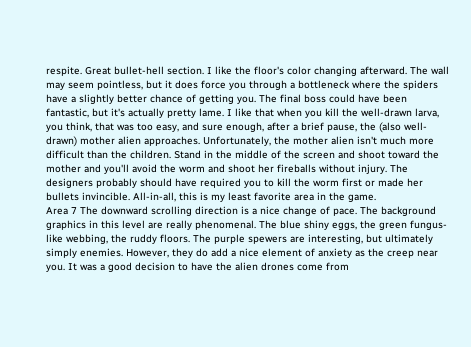respite. Great bullet-hell section. I like the floor's color changing afterward. The wall may seem pointless, but it does force you through a bottleneck where the spiders have a slightly better chance of getting you. The final boss could have been fantastic, but it's actually pretty lame. I like that when you kill the well-drawn larva, you think, that was too easy, and sure enough, after a brief pause, the (also well-drawn) mother alien approaches. Unfortunately, the mother alien isn't much more difficult than the children. Stand in the middle of the screen and shoot toward the mother and you'll avoid the worm and shoot her fireballs without injury. The designers probably should have required you to kill the worm first or made her bullets invincible. All-in-all, this is my least favorite area in the game.
Area 7 The downward scrolling direction is a nice change of pace. The background graphics in this level are really phenomenal. The blue shiny eggs, the green fungus-like webbing, the ruddy floors. The purple spewers are interesting, but ultimately simply enemies. However, they do add a nice element of anxiety as the creep near you. It was a good decision to have the alien drones come from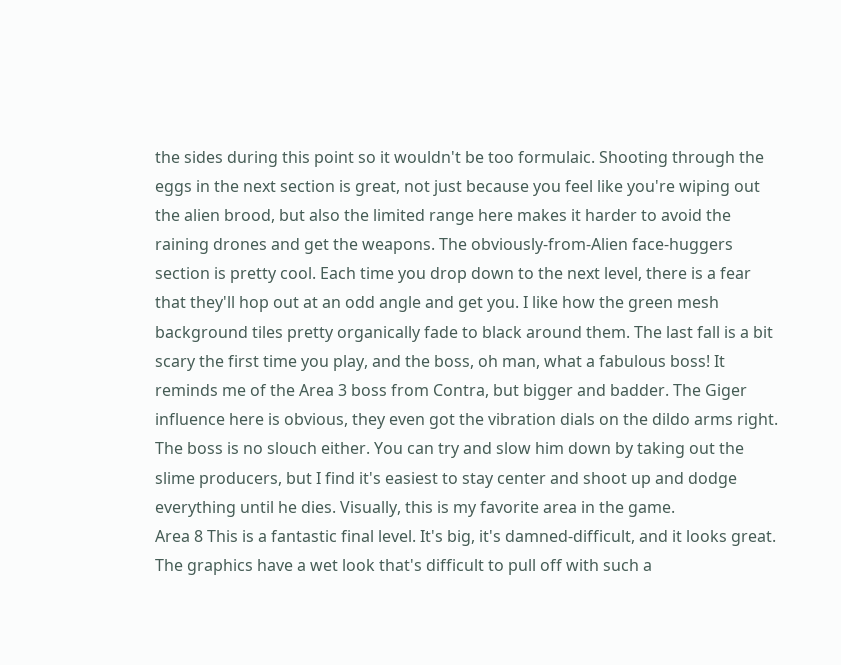the sides during this point so it wouldn't be too formulaic. Shooting through the eggs in the next section is great, not just because you feel like you're wiping out the alien brood, but also the limited range here makes it harder to avoid the raining drones and get the weapons. The obviously-from-Alien face-huggers section is pretty cool. Each time you drop down to the next level, there is a fear that they'll hop out at an odd angle and get you. I like how the green mesh background tiles pretty organically fade to black around them. The last fall is a bit scary the first time you play, and the boss, oh man, what a fabulous boss! It reminds me of the Area 3 boss from Contra, but bigger and badder. The Giger influence here is obvious, they even got the vibration dials on the dildo arms right. The boss is no slouch either. You can try and slow him down by taking out the slime producers, but I find it's easiest to stay center and shoot up and dodge everything until he dies. Visually, this is my favorite area in the game.
Area 8 This is a fantastic final level. It's big, it's damned-difficult, and it looks great. The graphics have a wet look that's difficult to pull off with such a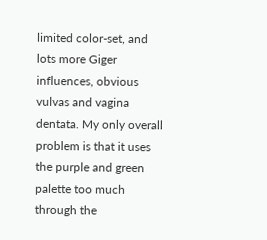limited color-set, and lots more Giger influences, obvious vulvas and vagina dentata. My only overall problem is that it uses the purple and green palette too much through the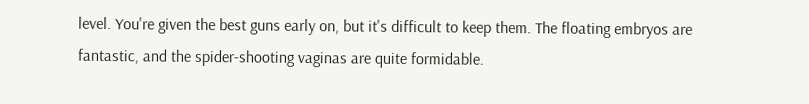level. You're given the best guns early on, but it's difficult to keep them. The floating embryos are fantastic, and the spider-shooting vaginas are quite formidable.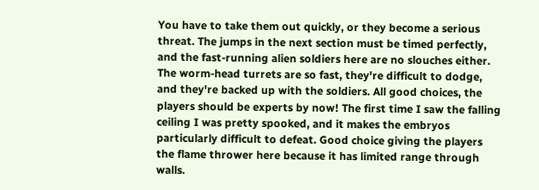You have to take them out quickly, or they become a serious threat. The jumps in the next section must be timed perfectly, and the fast-running alien soldiers here are no slouches either. The worm-head turrets are so fast, they're difficult to dodge, and they're backed up with the soldiers. All good choices, the players should be experts by now! The first time I saw the falling ceiling I was pretty spooked, and it makes the embryos particularly difficult to defeat. Good choice giving the players the flame thrower here because it has limited range through walls.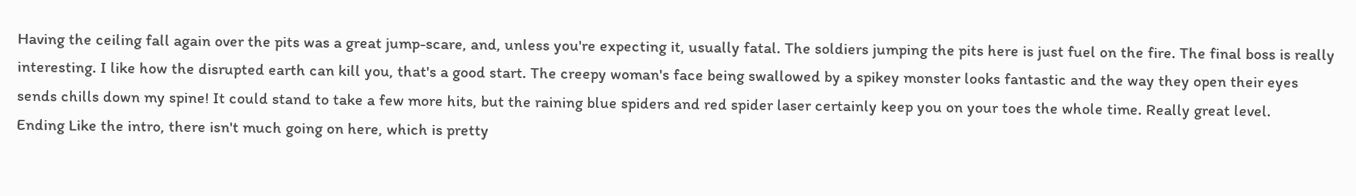Having the ceiling fall again over the pits was a great jump-scare, and, unless you're expecting it, usually fatal. The soldiers jumping the pits here is just fuel on the fire. The final boss is really interesting. I like how the disrupted earth can kill you, that's a good start. The creepy woman's face being swallowed by a spikey monster looks fantastic and the way they open their eyes sends chills down my spine! It could stand to take a few more hits, but the raining blue spiders and red spider laser certainly keep you on your toes the whole time. Really great level.
Ending Like the intro, there isn't much going on here, which is pretty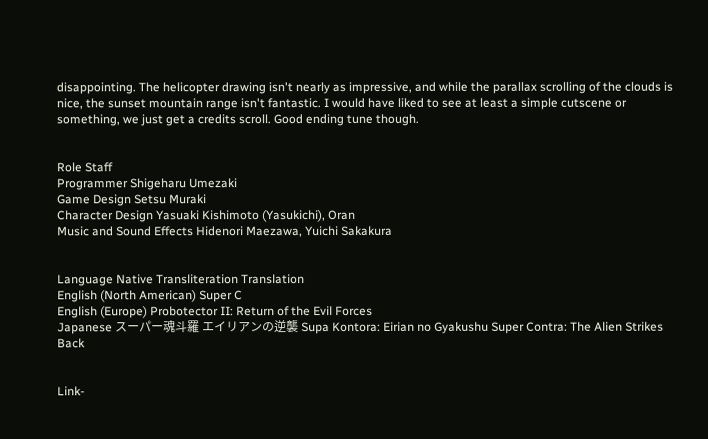disappointing. The helicopter drawing isn't nearly as impressive, and while the parallax scrolling of the clouds is nice, the sunset mountain range isn't fantastic. I would have liked to see at least a simple cutscene or something, we just get a credits scroll. Good ending tune though.


Role Staff
Programmer Shigeharu Umezaki
Game Design Setsu Muraki
Character Design Yasuaki Kishimoto (Yasukichi), Oran
Music and Sound Effects Hidenori Maezawa, Yuichi Sakakura


Language Native Transliteration Translation
English (North American) Super C
English (Europe) Probotector II: Return of the Evil Forces
Japanese スーパー魂斗羅 エイリアンの逆襲 Supa Kontora: Eirian no Gyakushu Super Contra: The Alien Strikes Back


Link-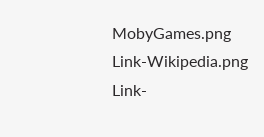MobyGames.png  Link-Wikipedia.png  Link-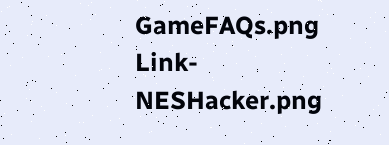GameFAQs.png  Link-NESHacker.png